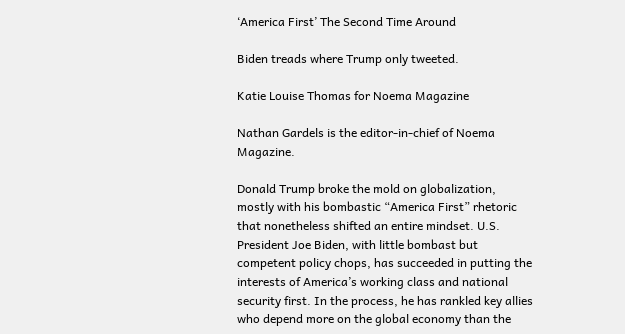‘America First’ The Second Time Around

Biden treads where Trump only tweeted.

Katie Louise Thomas for Noema Magazine

Nathan Gardels is the editor-in-chief of Noema Magazine.

Donald Trump broke the mold on globalization, mostly with his bombastic “America First” rhetoric that nonetheless shifted an entire mindset. U.S. President Joe Biden, with little bombast but competent policy chops, has succeeded in putting the interests of America’s working class and national security first. In the process, he has rankled key allies who depend more on the global economy than the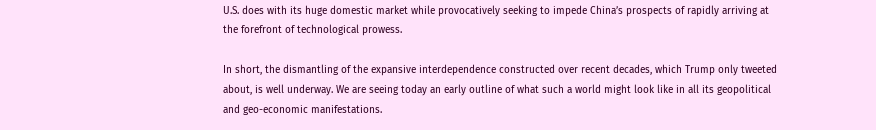U.S. does with its huge domestic market while provocatively seeking to impede China’s prospects of rapidly arriving at the forefront of technological prowess.

In short, the dismantling of the expansive interdependence constructed over recent decades, which Trump only tweeted about, is well underway. We are seeing today an early outline of what such a world might look like in all its geopolitical and geo-economic manifestations.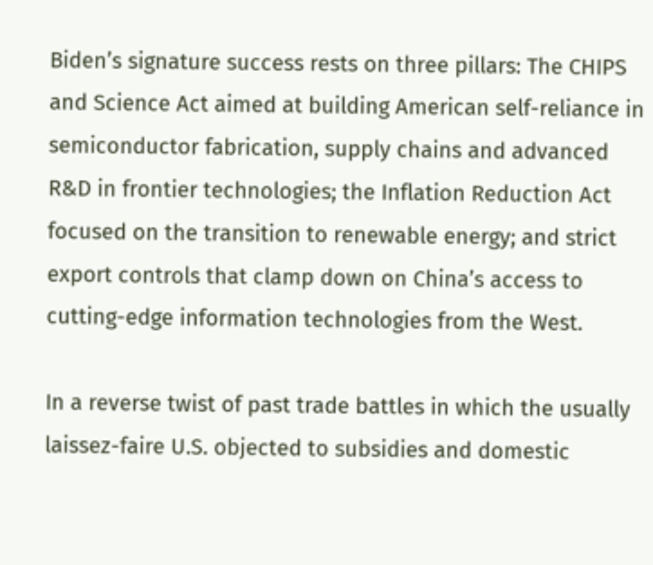Biden’s signature success rests on three pillars: The CHIPS and Science Act aimed at building American self-reliance in semiconductor fabrication, supply chains and advanced R&D in frontier technologies; the Inflation Reduction Act focused on the transition to renewable energy; and strict export controls that clamp down on China’s access to cutting-edge information technologies from the West.

In a reverse twist of past trade battles in which the usually laissez-faire U.S. objected to subsidies and domestic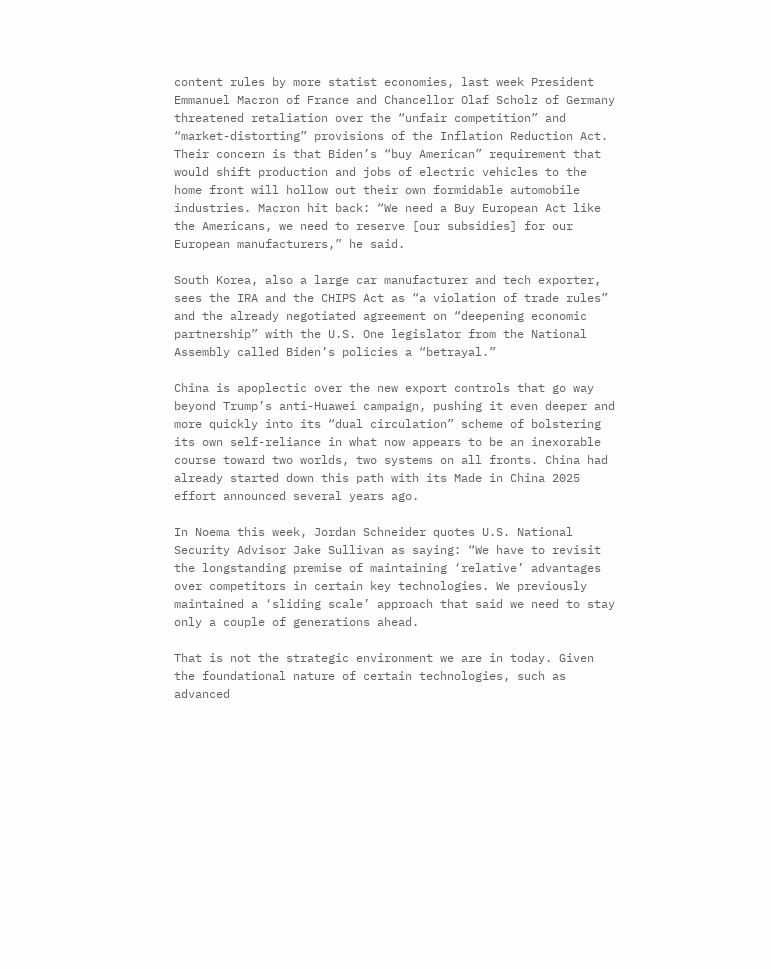content rules by more statist economies, last week President Emmanuel Macron of France and Chancellor Olaf Scholz of Germany threatened retaliation over the “unfair competition” and “market-distorting” provisions of the Inflation Reduction Act. Their concern is that Biden’s “buy American” requirement that would shift production and jobs of electric vehicles to the home front will hollow out their own formidable automobile industries. Macron hit back: “We need a Buy European Act like the Americans, we need to reserve [our subsidies] for our European manufacturers,” he said.

South Korea, also a large car manufacturer and tech exporter, sees the IRA and the CHIPS Act as “a violation of trade rules” and the already negotiated agreement on “deepening economic partnership” with the U.S. One legislator from the National Assembly called Biden’s policies a “betrayal.”

China is apoplectic over the new export controls that go way beyond Trump’s anti-Huawei campaign, pushing it even deeper and more quickly into its “dual circulation” scheme of bolstering its own self-reliance in what now appears to be an inexorable course toward two worlds, two systems on all fronts. China had already started down this path with its Made in China 2025 effort announced several years ago.

In Noema this week, Jordan Schneider quotes U.S. National Security Advisor Jake Sullivan as saying: “We have to revisit the longstanding premise of maintaining ‘relative’ advantages over competitors in certain key technologies. We previously maintained a ‘sliding scale’ approach that said we need to stay only a couple of generations ahead.

That is not the strategic environment we are in today. Given the foundational nature of certain technologies, such as advanced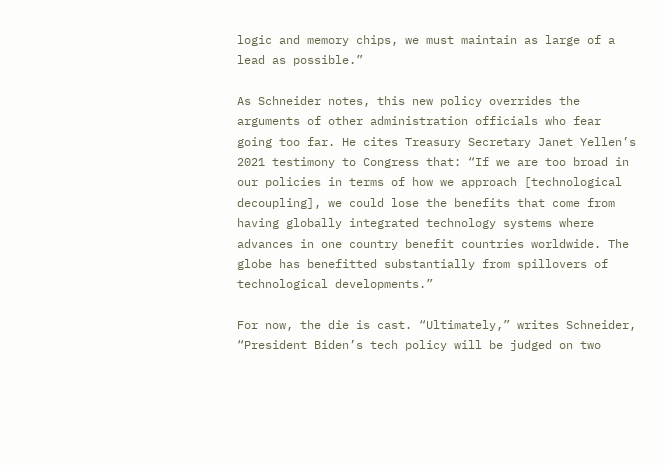logic and memory chips, we must maintain as large of a lead as possible.”

As Schneider notes, this new policy overrides the arguments of other administration officials who fear going too far. He cites Treasury Secretary Janet Yellen’s 2021 testimony to Congress that: “If we are too broad in our policies in terms of how we approach [technological decoupling], we could lose the benefits that come from having globally integrated technology systems where advances in one country benefit countries worldwide. The globe has benefitted substantially from spillovers of technological developments.”

For now, the die is cast. “Ultimately,” writes Schneider, “President Biden’s tech policy will be judged on two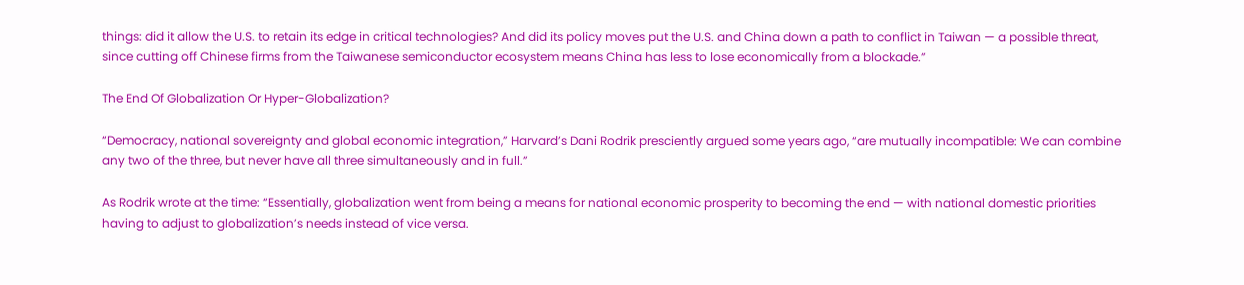things: did it allow the U.S. to retain its edge in critical technologies? And did its policy moves put the U.S. and China down a path to conflict in Taiwan — a possible threat, since cutting off Chinese firms from the Taiwanese semiconductor ecosystem means China has less to lose economically from a blockade.”

The End Of Globalization Or Hyper-Globalization?

“Democracy, national sovereignty and global economic integration,” Harvard’s Dani Rodrik presciently argued some years ago, “are mutually incompatible: We can combine any two of the three, but never have all three simultaneously and in full.”

As Rodrik wrote at the time: “Essentially, globalization went from being a means for national economic prosperity to becoming the end — with national domestic priorities having to adjust to globalization’s needs instead of vice versa.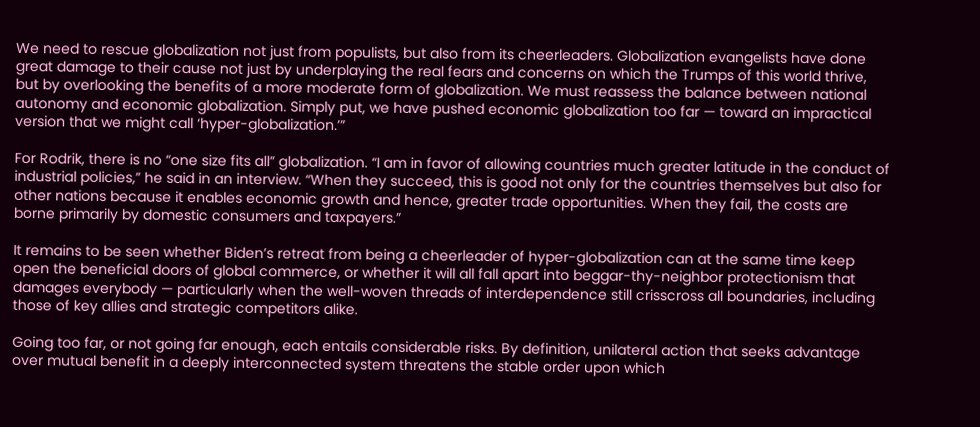We need to rescue globalization not just from populists, but also from its cheerleaders. Globalization evangelists have done great damage to their cause not just by underplaying the real fears and concerns on which the Trumps of this world thrive, but by overlooking the benefits of a more moderate form of globalization. We must reassess the balance between national autonomy and economic globalization. Simply put, we have pushed economic globalization too far — toward an impractical version that we might call ‘hyper-globalization.’”

For Rodrik, there is no “one size fits all” globalization. “I am in favor of allowing countries much greater latitude in the conduct of industrial policies,” he said in an interview. “When they succeed, this is good not only for the countries themselves but also for other nations because it enables economic growth and hence, greater trade opportunities. When they fail, the costs are borne primarily by domestic consumers and taxpayers.”

It remains to be seen whether Biden’s retreat from being a cheerleader of hyper-globalization can at the same time keep open the beneficial doors of global commerce, or whether it will all fall apart into beggar-thy-neighbor protectionism that damages everybody — particularly when the well-woven threads of interdependence still crisscross all boundaries, including those of key allies and strategic competitors alike.

Going too far, or not going far enough, each entails considerable risks. By definition, unilateral action that seeks advantage over mutual benefit in a deeply interconnected system threatens the stable order upon which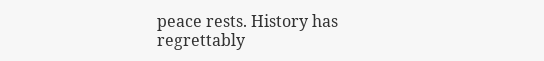peace rests. History has regrettably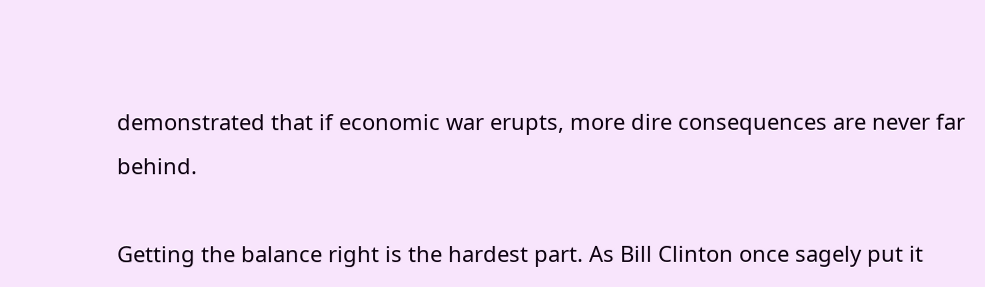demonstrated that if economic war erupts, more dire consequences are never far behind.

Getting the balance right is the hardest part. As Bill Clinton once sagely put it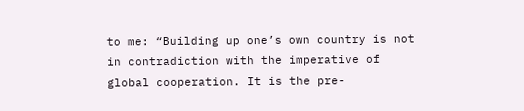to me: “Building up one’s own country is not in contradiction with the imperative of global cooperation. It is the pre-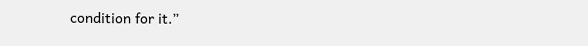condition for it.”